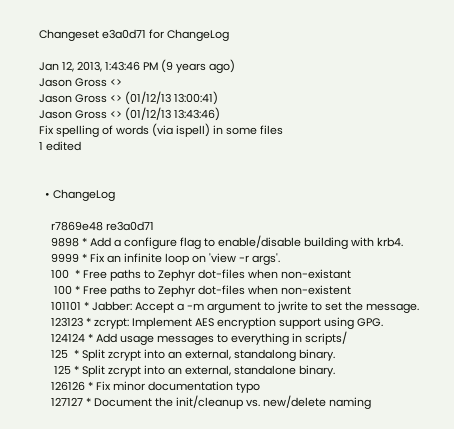Changeset e3a0d71 for ChangeLog

Jan 12, 2013, 1:43:46 PM (9 years ago)
Jason Gross <>
Jason Gross <> (01/12/13 13:00:41)
Jason Gross <> (01/12/13 13:43:46)
Fix spelling of words (via ispell) in some files
1 edited


  • ChangeLog

    r7869e48 re3a0d71
    9898 * Add a configure flag to enable/disable building with krb4.
    9999 * Fix an infinite loop on 'view -r args'.
    100  * Free paths to Zephyr dot-files when non-existant
     100 * Free paths to Zephyr dot-files when non-existent
    101101 * Jabber: Accept a -m argument to jwrite to set the message.
    123123 * zcrypt: Implement AES encryption support using GPG.
    124124 * Add usage messages to everything in scripts/
    125  * Split zcrypt into an external, standalong binary.
     125 * Split zcrypt into an external, standalone binary.
    126126 * Fix minor documentation typo
    127127 * Document the init/cleanup vs. new/delete naming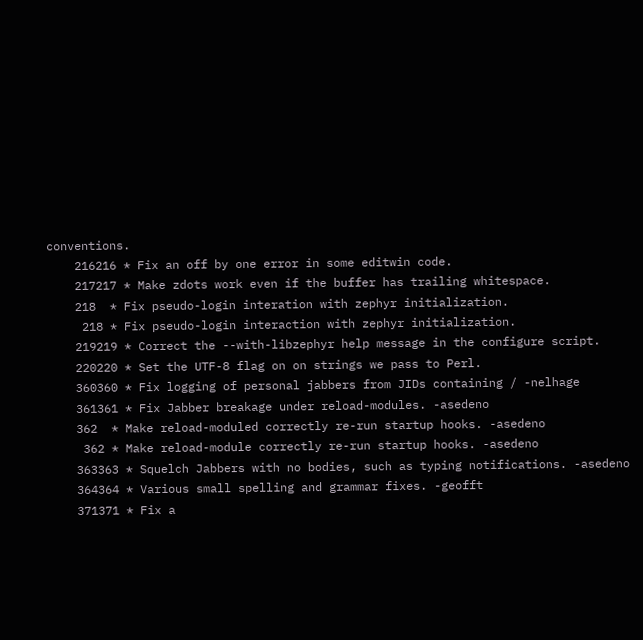conventions.
    216216 * Fix an off by one error in some editwin code.
    217217 * Make zdots work even if the buffer has trailing whitespace.
    218  * Fix pseudo-login interation with zephyr initialization.
     218 * Fix pseudo-login interaction with zephyr initialization.
    219219 * Correct the --with-libzephyr help message in the configure script.
    220220 * Set the UTF-8 flag on on strings we pass to Perl.
    360360 * Fix logging of personal jabbers from JIDs containing / -nelhage
    361361 * Fix Jabber breakage under reload-modules. -asedeno
    362  * Make reload-moduled correctly re-run startup hooks. -asedeno
     362 * Make reload-module correctly re-run startup hooks. -asedeno
    363363 * Squelch Jabbers with no bodies, such as typing notifications. -asedeno
    364364 * Various small spelling and grammar fixes. -geofft
    371371 * Fix a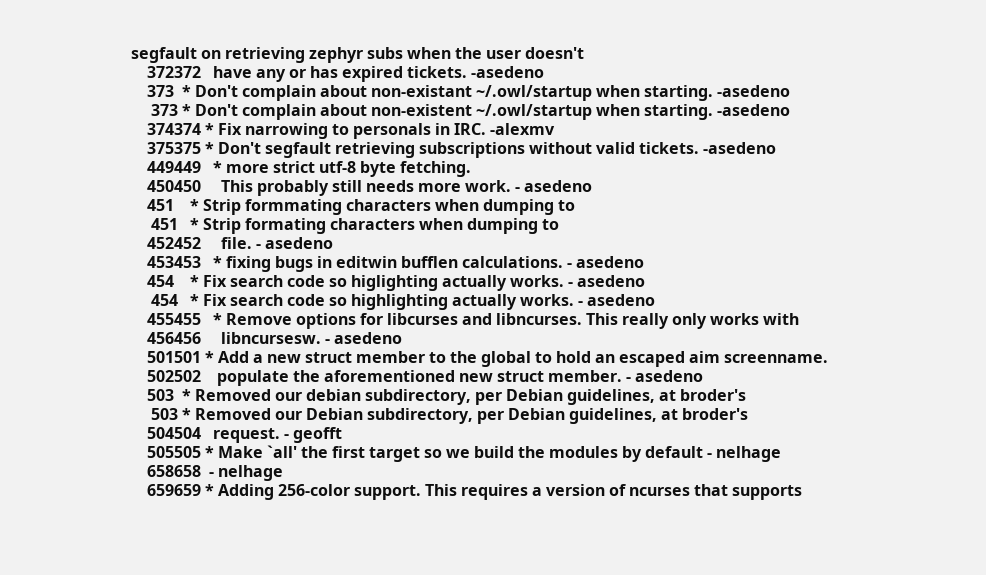segfault on retrieving zephyr subs when the user doesn't
    372372   have any or has expired tickets. -asedeno
    373  * Don't complain about non-existant ~/.owl/startup when starting. -asedeno
     373 * Don't complain about non-existent ~/.owl/startup when starting. -asedeno
    374374 * Fix narrowing to personals in IRC. -alexmv
    375375 * Don't segfault retrieving subscriptions without valid tickets. -asedeno
    449449   * more strict utf-8 byte fetching.
    450450     This probably still needs more work. - asedeno
    451    * Strip formmating characters when dumping to
     451   * Strip formating characters when dumping to
    452452     file. - asedeno
    453453   * fixing bugs in editwin bufflen calculations. - asedeno
    454    * Fix search code so higlighting actually works. - asedeno
     454   * Fix search code so highlighting actually works. - asedeno
    455455   * Remove options for libcurses and libncurses. This really only works with
    456456     libncursesw. - asedeno
    501501 * Add a new struct member to the global to hold an escaped aim screenname.
    502502    populate the aforementioned new struct member. - asedeno
    503  * Removed our debian subdirectory, per Debian guidelines, at broder's
     503 * Removed our Debian subdirectory, per Debian guidelines, at broder's
    504504   request. - geofft
    505505 * Make `all' the first target so we build the modules by default - nelhage
    658658  - nelhage
    659659 * Adding 256-color support. This requires a version of ncurses that supports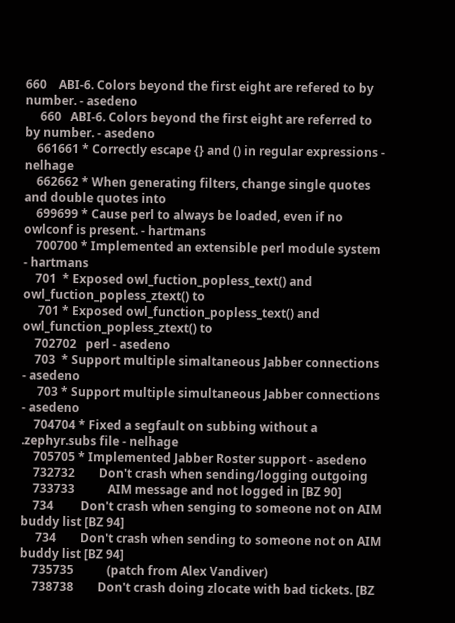660    ABI-6. Colors beyond the first eight are refered to by number. - asedeno
     660   ABI-6. Colors beyond the first eight are referred to by number. - asedeno
    661661 * Correctly escape {} and () in regular expressions - nelhage
    662662 * When generating filters, change single quotes and double quotes into
    699699 * Cause perl to always be loaded, even if no owlconf is present. - hartmans
    700700 * Implemented an extensible perl module system - hartmans
    701  * Exposed owl_fuction_popless_text() and owl_fuction_popless_ztext() to
     701 * Exposed owl_function_popless_text() and owl_function_popless_ztext() to
    702702   perl - asedeno
    703  * Support multiple simaltaneous Jabber connections - asedeno
     703 * Support multiple simultaneous Jabber connections - asedeno
    704704 * Fixed a segfault on subbing without a .zephyr.subs file - nelhage
    705705 * Implemented Jabber Roster support - asedeno
    732732        Don't crash when sending/logging outgoing
    733733           AIM message and not logged in [BZ 90]
    734         Don't crash when senging to someone not on AIM buddy list [BZ 94]
     734        Don't crash when sending to someone not on AIM buddy list [BZ 94]
    735735           (patch from Alex Vandiver)
    738738        Don't crash doing zlocate with bad tickets. [BZ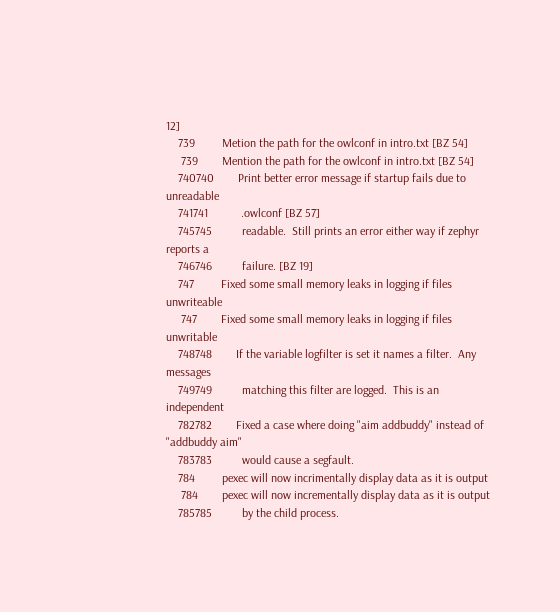12]
    739         Metion the path for the owlconf in intro.txt [BZ 54]
     739        Mention the path for the owlconf in intro.txt [BZ 54]
    740740        Print better error message if startup fails due to unreadable
    741741           .owlconf [BZ 57]
    745745          readable.  Still prints an error either way if zephyr reports a
    746746          failure. [BZ 19]
    747         Fixed some small memory leaks in logging if files unwriteable
     747        Fixed some small memory leaks in logging if files unwritable
    748748        If the variable logfilter is set it names a filter.  Any messages
    749749          matching this filter are logged.  This is an independent
    782782        Fixed a case where doing "aim addbuddy" instead of "addbuddy aim"
    783783          would cause a segfault.
    784         pexec will now incrimentally display data as it is output
     784        pexec will now incrementally display data as it is output
    785785          by the child process.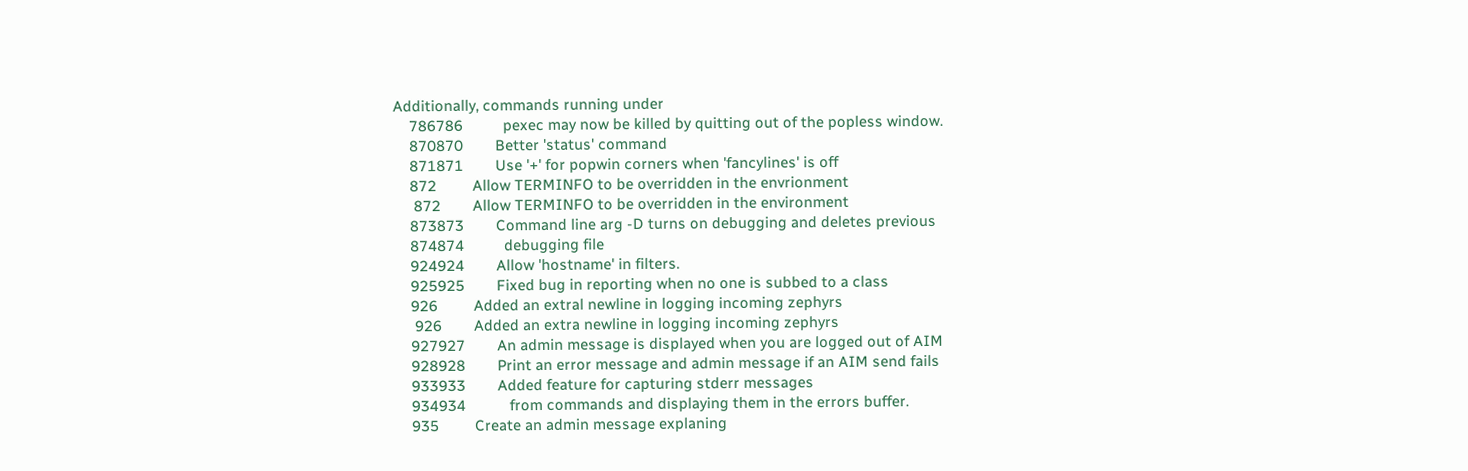Additionally, commands running under
    786786          pexec may now be killed by quitting out of the popless window.
    870870        Better 'status' command
    871871        Use '+' for popwin corners when 'fancylines' is off
    872         Allow TERMINFO to be overridden in the envrionment
     872        Allow TERMINFO to be overridden in the environment
    873873        Command line arg -D turns on debugging and deletes previous
    874874          debugging file
    924924        Allow 'hostname' in filters.
    925925        Fixed bug in reporting when no one is subbed to a class
    926         Added an extral newline in logging incoming zephyrs
     926        Added an extra newline in logging incoming zephyrs
    927927        An admin message is displayed when you are logged out of AIM
    928928        Print an error message and admin message if an AIM send fails
    933933        Added feature for capturing stderr messages
    934934           from commands and displaying them in the errors buffer.
    935         Create an admin message explaning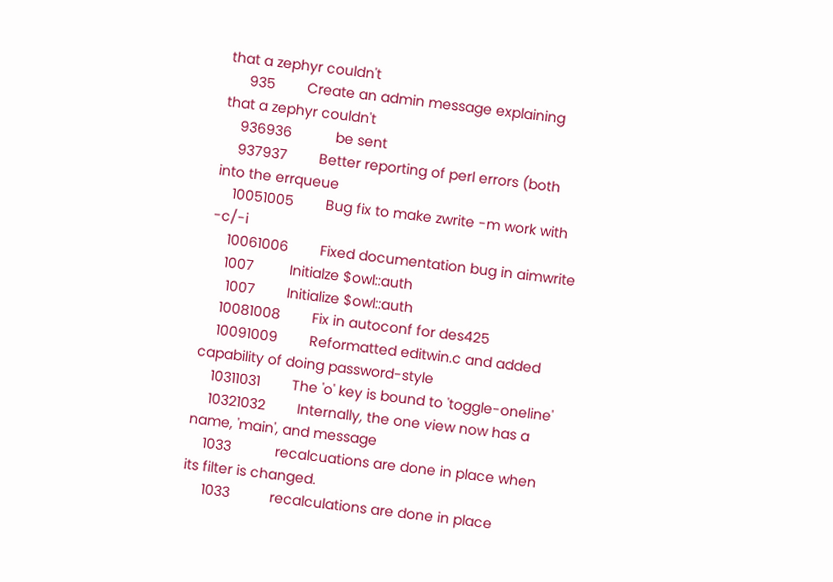that a zephyr couldn't
     935        Create an admin message explaining that a zephyr couldn't
    936936           be sent
    937937        Better reporting of perl errors (both into the errqueue
    10051005        Bug fix to make zwrite -m work with -c/-i
    10061006        Fixed documentation bug in aimwrite
    1007         Initialze $owl::auth
     1007        Initialize $owl::auth
    10081008        Fix in autoconf for des425
    10091009        Reformatted editwin.c and added capability of doing password-style
    10311031        The 'o' key is bound to 'toggle-oneline'
    10321032        Internally, the one view now has a name, 'main', and message
    1033           recalcuations are done in place when its filter is changed.
     1033          recalculations are done in place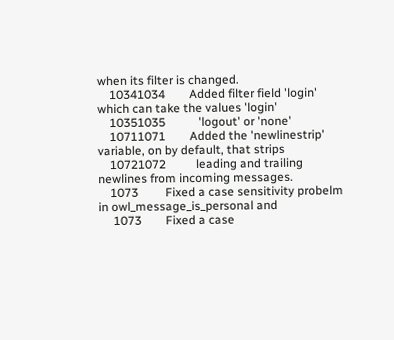when its filter is changed.
    10341034        Added filter field 'login' which can take the values 'login'
    10351035           'logout' or 'none'
    10711071        Added the 'newlinestrip' variable, on by default, that strips
    10721072          leading and trailing newlines from incoming messages.
    1073         Fixed a case sensitivity probelm in owl_message_is_personal and
     1073        Fixed a case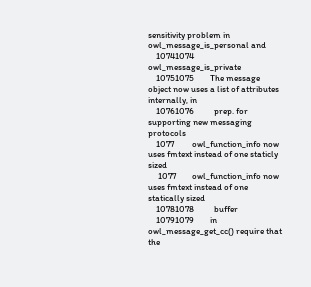sensitivity problem in owl_message_is_personal and
    10741074           owl_message_is_private
    10751075        The message object now uses a list of attributes internally, in
    10761076          prep. for supporting new messaging protocols
    1077         owl_function_info now uses fmtext instead of one staticly sized
     1077        owl_function_info now uses fmtext instead of one statically sized
    10781078          buffer
    10791079        in owl_message_get_cc() require that the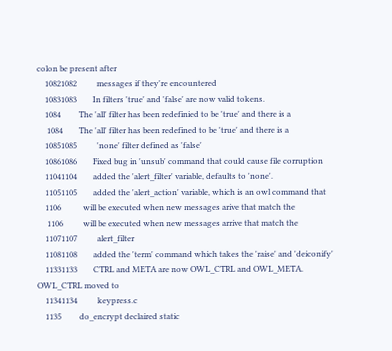colon be present after
    10821082          messages if they're encountered
    10831083        In filters 'true' and 'false' are now valid tokens.
    1084         The 'all' filter has been redefinied to be 'true' and there is a
     1084        The 'all' filter has been redefined to be 'true' and there is a
    10851085          'none' filter defined as 'false'
    10861086        Fixed bug in 'unsub' command that could cause file corruption
    11041104        added the 'alert_filter' variable, defaults to 'none'.
    11051105        added the 'alert_action' variable, which is an owl command that
    1106           will be executed when new messages arive that match the
     1106          will be executed when new messages arrive that match the
    11071107          alert_filter
    11081108        added the 'term' command which takes the 'raise' and 'deiconify'
    11331133        CTRL and META are now OWL_CTRL and OWL_META.  OWL_CTRL moved to
    11341134          keypress.c
    1135         do_encrypt declaired static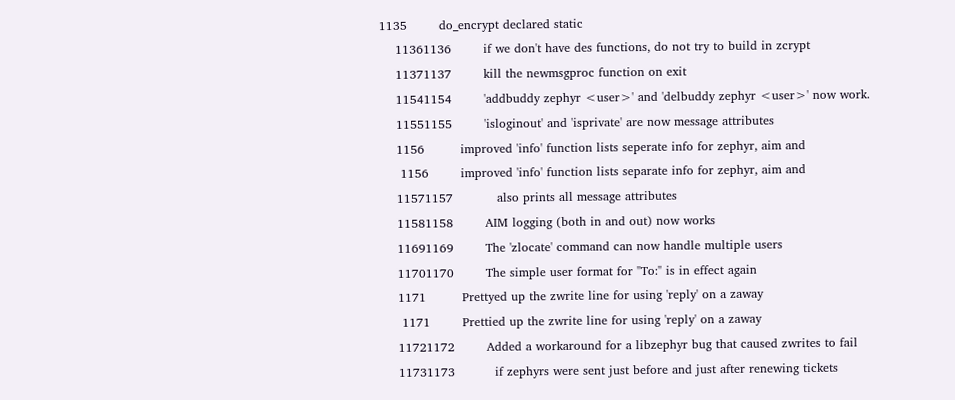1135        do_encrypt declared static
    11361136        if we don't have des functions, do not try to build in zcrypt
    11371137        kill the newmsgproc function on exit
    11541154        'addbuddy zephyr <user>' and 'delbuddy zephyr <user>' now work.
    11551155        'isloginout' and 'isprivate' are now message attributes
    1156         improved 'info' function lists seperate info for zephyr, aim and
     1156        improved 'info' function lists separate info for zephyr, aim and
    11571157           also prints all message attributes
    11581158        AIM logging (both in and out) now works
    11691169        The 'zlocate' command can now handle multiple users
    11701170        The simple user format for "To:" is in effect again
    1171         Prettyed up the zwrite line for using 'reply' on a zaway
     1171        Prettied up the zwrite line for using 'reply' on a zaway
    11721172        Added a workaround for a libzephyr bug that caused zwrites to fail
    11731173          if zephyrs were sent just before and just after renewing tickets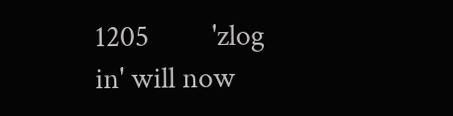1205         'zlog in' will now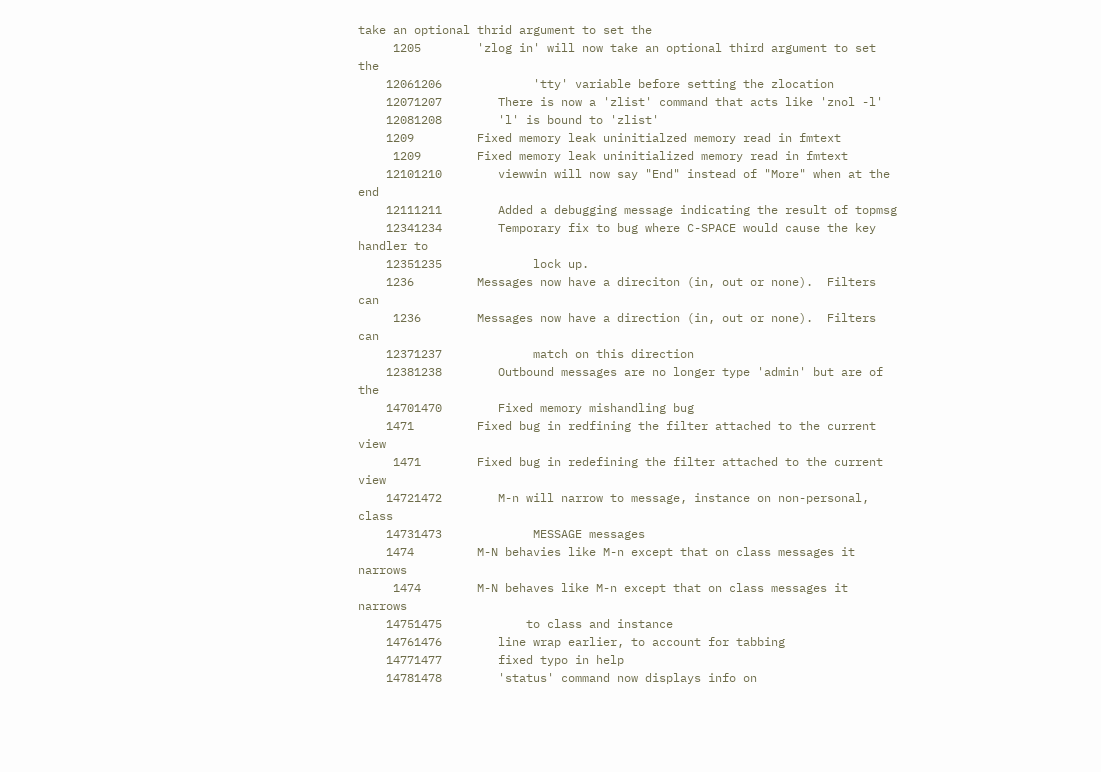take an optional thrid argument to set the
     1205        'zlog in' will now take an optional third argument to set the
    12061206             'tty' variable before setting the zlocation
    12071207        There is now a 'zlist' command that acts like 'znol -l'
    12081208        'l' is bound to 'zlist'
    1209         Fixed memory leak uninitialzed memory read in fmtext
     1209        Fixed memory leak uninitialized memory read in fmtext
    12101210        viewwin will now say "End" instead of "More" when at the end
    12111211        Added a debugging message indicating the result of topmsg
    12341234        Temporary fix to bug where C-SPACE would cause the key handler to
    12351235             lock up.
    1236         Messages now have a direciton (in, out or none).  Filters can
     1236        Messages now have a direction (in, out or none).  Filters can
    12371237             match on this direction
    12381238        Outbound messages are no longer type 'admin' but are of the
    14701470        Fixed memory mishandling bug
    1471         Fixed bug in redfining the filter attached to the current view
     1471        Fixed bug in redefining the filter attached to the current view
    14721472        M-n will narrow to message, instance on non-personal, class
    14731473             MESSAGE messages
    1474         M-N behavies like M-n except that on class messages it narrows
     1474        M-N behaves like M-n except that on class messages it narrows
    14751475            to class and instance
    14761476        line wrap earlier, to account for tabbing
    14771477        fixed typo in help
    14781478        'status' command now displays info on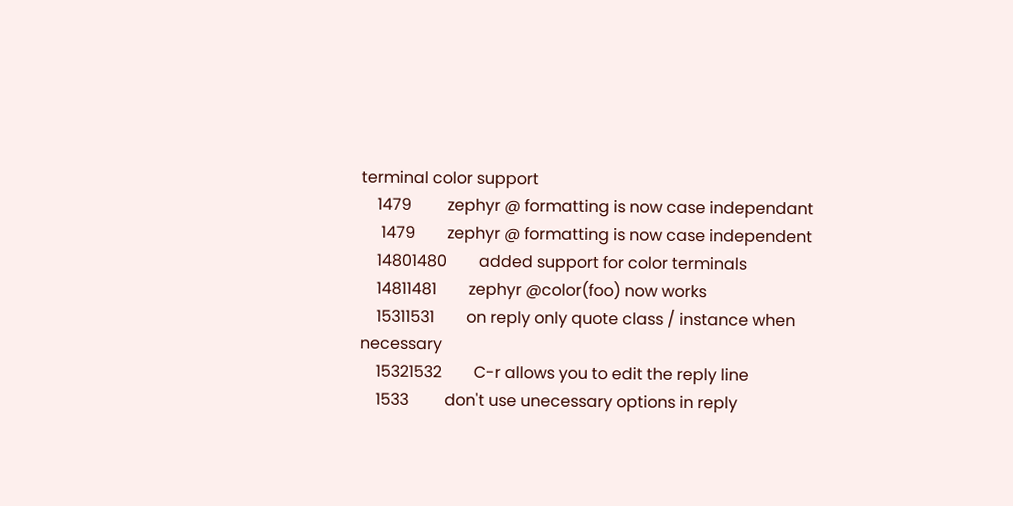terminal color support
    1479         zephyr @ formatting is now case independant
     1479        zephyr @ formatting is now case independent
    14801480        added support for color terminals
    14811481        zephyr @color(foo) now works
    15311531        on reply only quote class / instance when necessary
    15321532        C-r allows you to edit the reply line
    1533         don't use unecessary options in reply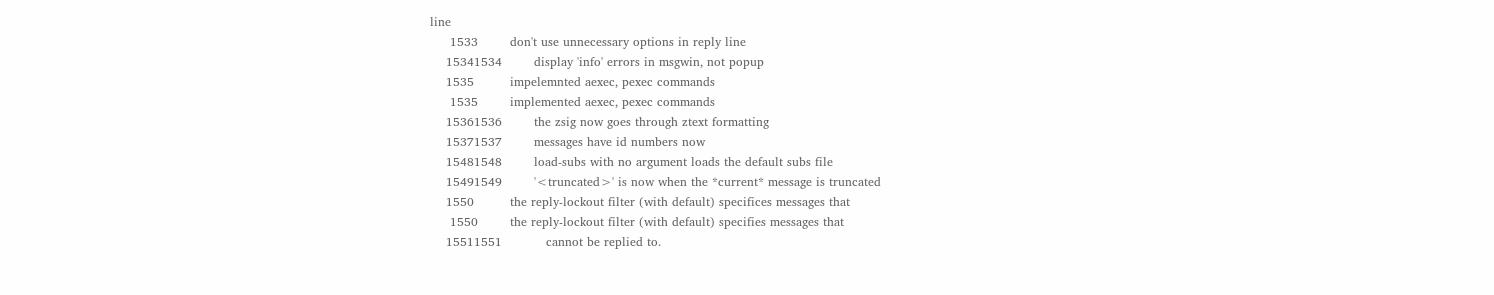line
     1533        don't use unnecessary options in reply line
    15341534        display 'info' errors in msgwin, not popup
    1535         impelemnted aexec, pexec commands
     1535        implemented aexec, pexec commands
    15361536        the zsig now goes through ztext formatting
    15371537        messages have id numbers now
    15481548        load-subs with no argument loads the default subs file
    15491549        '<truncated>' is now when the *current* message is truncated
    1550         the reply-lockout filter (with default) specifices messages that
     1550        the reply-lockout filter (with default) specifies messages that
    15511551           cannot be replied to.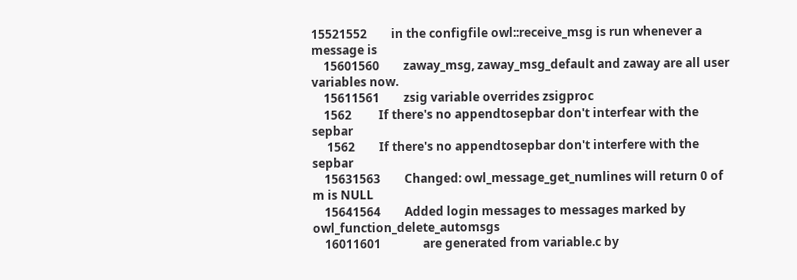15521552        in the configfile owl::receive_msg is run whenever a message is
    15601560        zaway_msg, zaway_msg_default and zaway are all user variables now.
    15611561        zsig variable overrides zsigproc
    1562         If there's no appendtosepbar don't interfear with the sepbar
     1562        If there's no appendtosepbar don't interfere with the sepbar
    15631563        Changed: owl_message_get_numlines will return 0 of m is NULL
    15641564        Added login messages to messages marked by owl_function_delete_automsgs
    16011601              are generated from variable.c by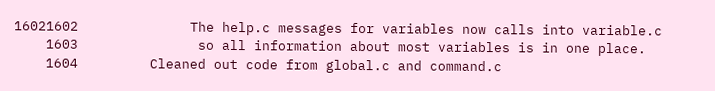16021602              The help.c messages for variables now calls into variable.c
    1603               so all information about most variables is in one place.
    1604         Cleaned out code from global.c and command.c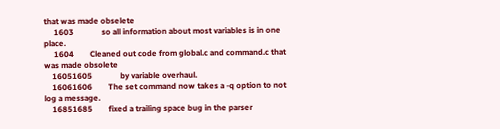that was made obselete
     1603              so all information about most variables is in one place.
     1604        Cleaned out code from global.c and command.c that was made obsolete
    16051605              by variable overhaul.
    16061606        The set command now takes a -q option to not log a message.
    16851685        fixed a trailing space bug in the parser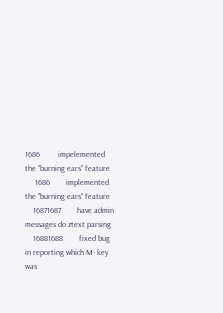1686         impelemented the "burning ears" feature
     1686        implemented the "burning ears" feature
    16871687        have admin messages do ztext parsing
    16881688        fixed bug in reporting which M- key was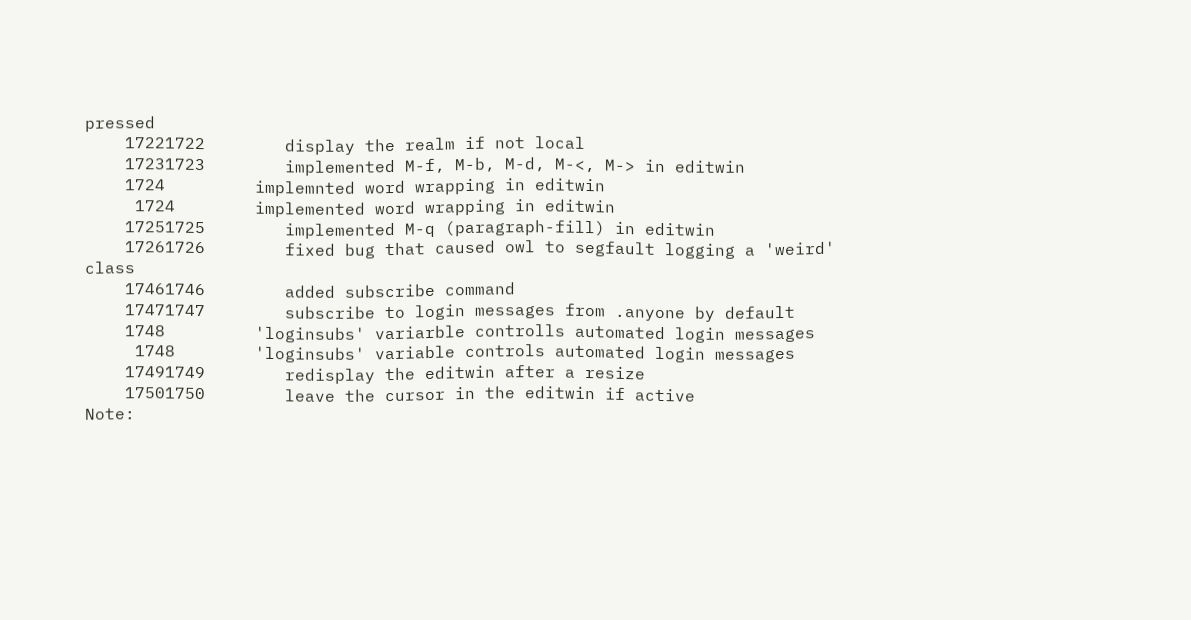pressed
    17221722        display the realm if not local
    17231723        implemented M-f, M-b, M-d, M-<, M-> in editwin
    1724         implemnted word wrapping in editwin
     1724        implemented word wrapping in editwin
    17251725        implemented M-q (paragraph-fill) in editwin
    17261726        fixed bug that caused owl to segfault logging a 'weird' class
    17461746        added subscribe command
    17471747        subscribe to login messages from .anyone by default
    1748         'loginsubs' variarble controlls automated login messages
     1748        'loginsubs' variable controls automated login messages
    17491749        redisplay the editwin after a resize
    17501750        leave the cursor in the editwin if active
Note: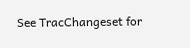See TracChangeset for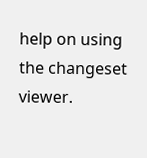help on using the changeset viewer.